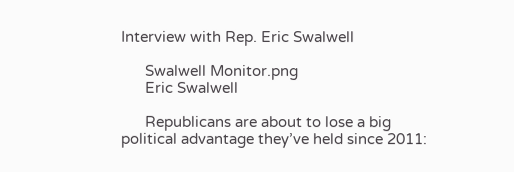Interview with Rep. Eric Swalwell

      Swalwell Monitor.png
      Eric Swalwell

      Republicans are about to lose a big political advantage they’ve held since 2011: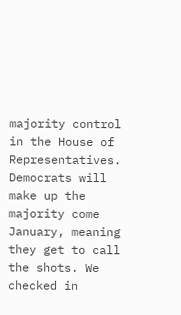majority control in the House of Representatives. Democrats will make up the majority come January, meaning they get to call the shots. We checked in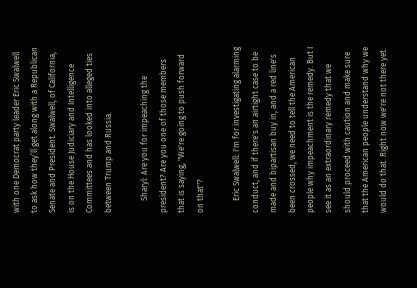with one Democrat party leader Eric Swalwell to ask how they’ll get along with a Republican Senate and President. Swalwell, of California, is on the House Judiciary and Intelligence Committees and has looked into alleged ties between Trump and Russia.

      Sharyl: Are you for impeaching the president? Are you one of those members that is saying, "We're going to push forward on that"?

      Eric Swalwell: I'm for investigating alarming conduct, and if there's an airtight case to be made and bipartisan buy in, and a red line's been crossed, we need to tell the American people why impeachment is the remedy. But I see it as an extraordinary remedy that we should proceed with caution and make sure that the American people understand why we would do that. Right now we're not there yet.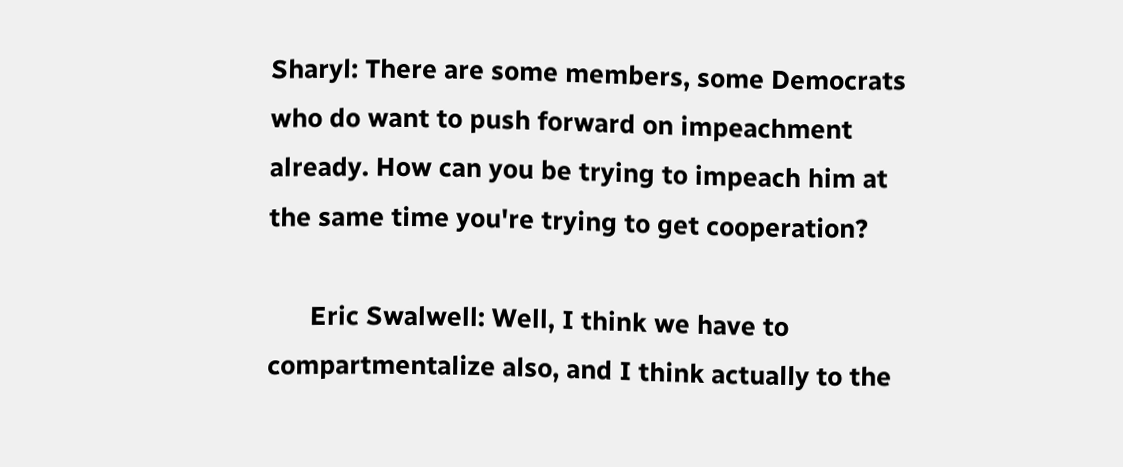Sharyl: There are some members, some Democrats who do want to push forward on impeachment already. How can you be trying to impeach him at the same time you're trying to get cooperation?

      Eric Swalwell: Well, I think we have to compartmentalize also, and I think actually to the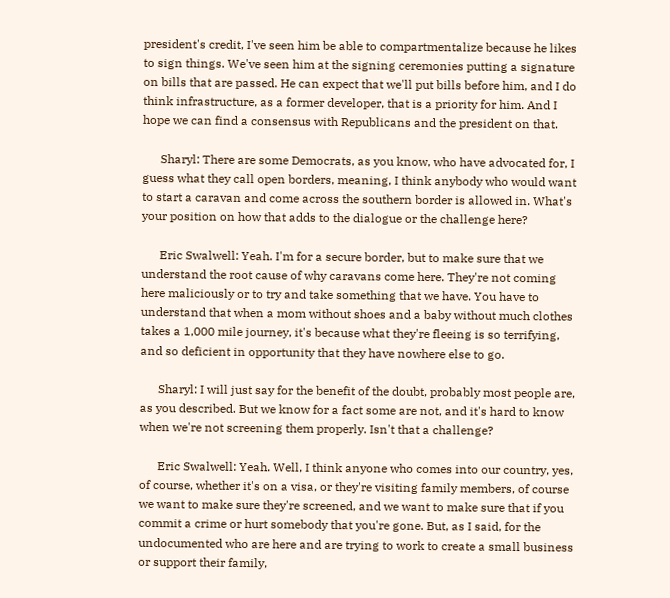president's credit, I've seen him be able to compartmentalize because he likes to sign things. We've seen him at the signing ceremonies putting a signature on bills that are passed. He can expect that we'll put bills before him, and I do think infrastructure, as a former developer, that is a priority for him. And I hope we can find a consensus with Republicans and the president on that.

      Sharyl: There are some Democrats, as you know, who have advocated for, I guess what they call open borders, meaning, I think anybody who would want to start a caravan and come across the southern border is allowed in. What's your position on how that adds to the dialogue or the challenge here?

      Eric Swalwell: Yeah. I'm for a secure border, but to make sure that we understand the root cause of why caravans come here. They're not coming here maliciously or to try and take something that we have. You have to understand that when a mom without shoes and a baby without much clothes takes a 1,000 mile journey, it's because what they're fleeing is so terrifying, and so deficient in opportunity that they have nowhere else to go.

      Sharyl: I will just say for the benefit of the doubt, probably most people are, as you described. But we know for a fact some are not, and it's hard to know when we're not screening them properly. Isn't that a challenge?

      Eric Swalwell: Yeah. Well, I think anyone who comes into our country, yes, of course, whether it's on a visa, or they're visiting family members, of course we want to make sure they're screened, and we want to make sure that if you commit a crime or hurt somebody that you're gone. But, as I said, for the undocumented who are here and are trying to work to create a small business or support their family,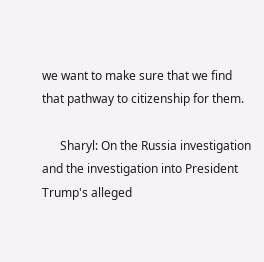we want to make sure that we find that pathway to citizenship for them.

      Sharyl: On the Russia investigation and the investigation into President Trump's alleged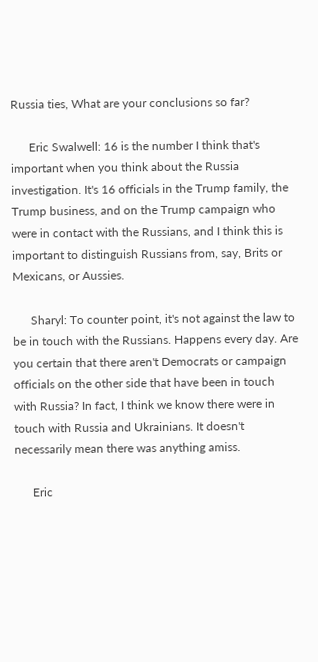Russia ties, What are your conclusions so far?

      Eric Swalwell: 16 is the number I think that's important when you think about the Russia investigation. It's 16 officials in the Trump family, the Trump business, and on the Trump campaign who were in contact with the Russians, and I think this is important to distinguish Russians from, say, Brits or Mexicans, or Aussies.

      Sharyl: To counter point, it's not against the law to be in touch with the Russians. Happens every day. Are you certain that there aren't Democrats or campaign officials on the other side that have been in touch with Russia? In fact, I think we know there were in touch with Russia and Ukrainians. It doesn't necessarily mean there was anything amiss.

      Eric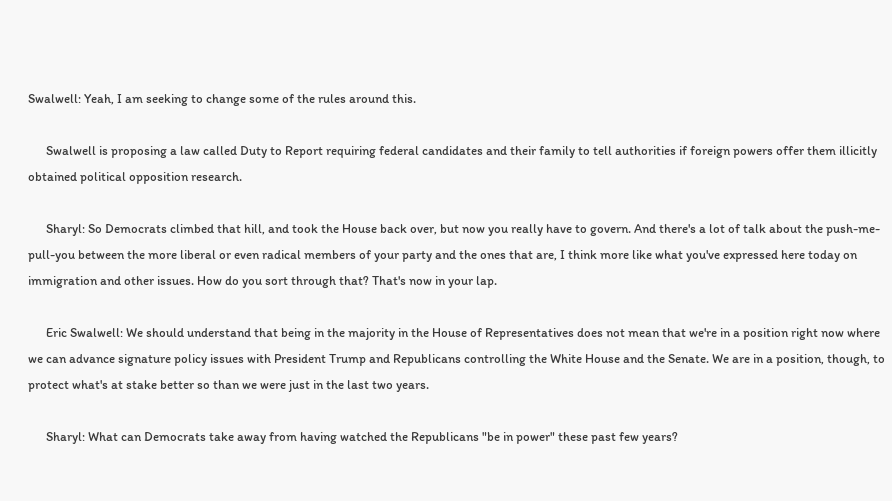Swalwell: Yeah, I am seeking to change some of the rules around this.

      Swalwell is proposing a law called Duty to Report requiring federal candidates and their family to tell authorities if foreign powers offer them illicitly obtained political opposition research.

      Sharyl: So Democrats climbed that hill, and took the House back over, but now you really have to govern. And there's a lot of talk about the push-me-pull-you between the more liberal or even radical members of your party and the ones that are, I think more like what you've expressed here today on immigration and other issues. How do you sort through that? That's now in your lap.

      Eric Swalwell: We should understand that being in the majority in the House of Representatives does not mean that we're in a position right now where we can advance signature policy issues with President Trump and Republicans controlling the White House and the Senate. We are in a position, though, to protect what's at stake better so than we were just in the last two years.

      Sharyl: What can Democrats take away from having watched the Republicans "be in power" these past few years?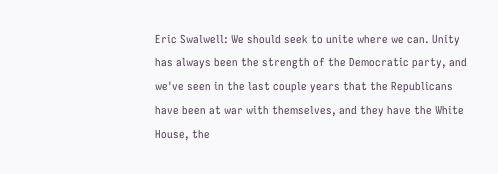Eric Swalwell: We should seek to unite where we can. Unity has always been the strength of the Democratic party, and we've seen in the last couple years that the Republicans have been at war with themselves, and they have the White House, the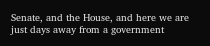Senate, and the House, and here we are just days away from a government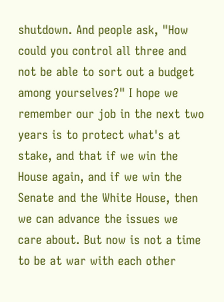shutdown. And people ask, "How could you control all three and not be able to sort out a budget among yourselves?" I hope we remember our job in the next two years is to protect what's at stake, and that if we win the House again, and if we win the Senate and the White House, then we can advance the issues we care about. But now is not a time to be at war with each other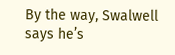By the way, Swalwell says he’s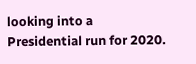looking into a Presidential run for 2020.